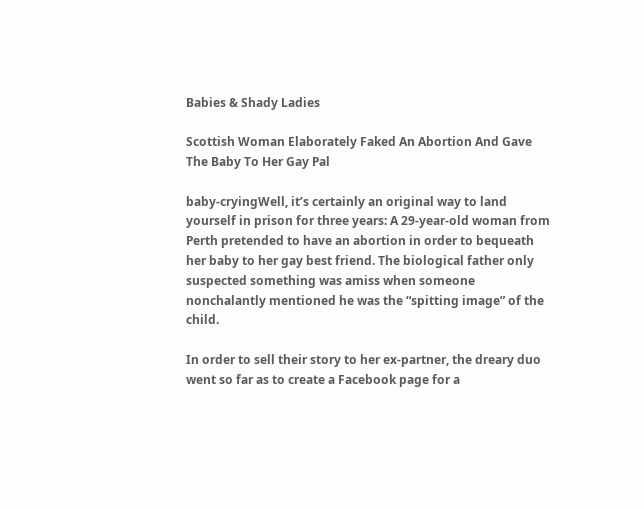Babies & Shady Ladies

Scottish Woman Elaborately Faked An Abortion And Gave The Baby To Her Gay Pal

baby-cryingWell, it’s certainly an original way to land yourself in prison for three years: A 29-year-old woman from Perth pretended to have an abortion in order to bequeath her baby to her gay best friend. The biological father only suspected something was amiss when someone nonchalantly mentioned he was the “spitting image” of the child.

In order to sell their story to her ex-partner, the dreary duo went so far as to create a Facebook page for a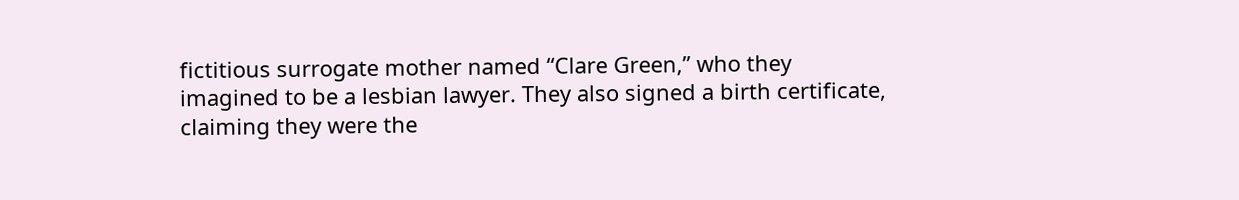fictitious surrogate mother named “Clare Green,” who they imagined to be a lesbian lawyer. They also signed a birth certificate, claiming they were the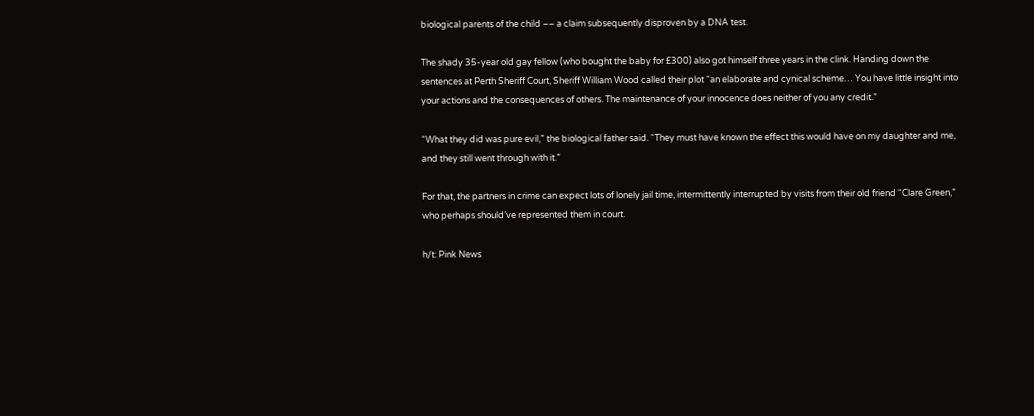biological parents of the child –– a claim subsequently disproven by a DNA test.

The shady 35-year old gay fellow (who bought the baby for £300) also got himself three years in the clink. Handing down the sentences at Perth Sheriff Court, Sheriff William Wood called their plot “an elaborate and cynical scheme… You have little insight into your actions and the consequences of others. The maintenance of your innocence does neither of you any credit.”

“What they did was pure evil,” the biological father said. “They must have known the effect this would have on my daughter and me, and they still went through with it.”

For that, the partners in crime can expect lots of lonely jail time, intermittently interrupted by visits from their old friend “Clare Green,” who perhaps should’ve represented them in court.

h/t: Pink News